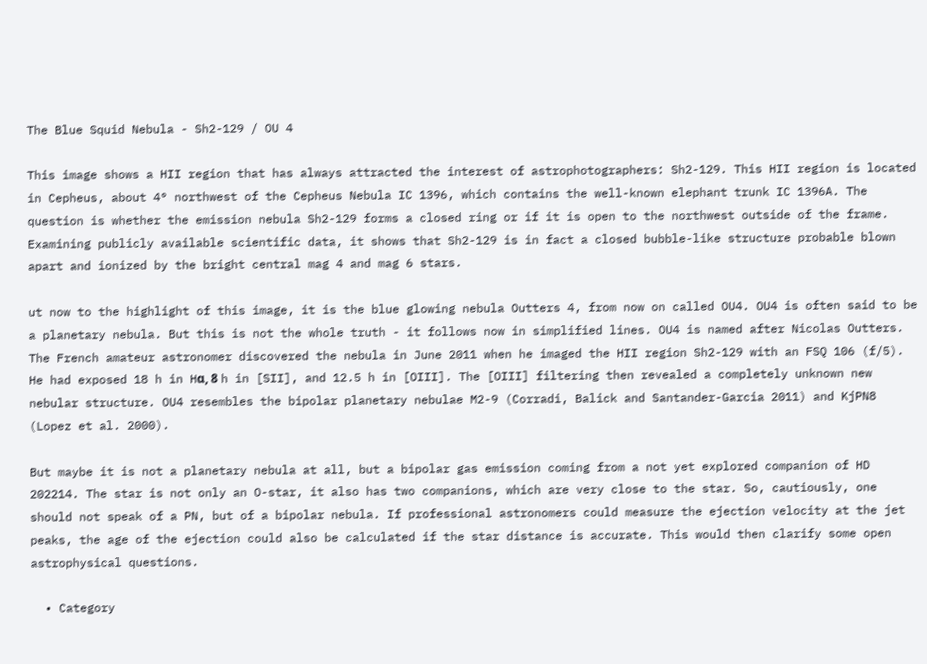The Blue Squid Nebula - Sh2-129 / OU 4

This image shows a HII region that has always attracted the interest of astrophotographers: Sh2-129. This HII region is located in Cepheus, about 4° northwest of the Cepheus Nebula IC 1396, which contains the well-known elephant trunk IC 1396A. The question is whether the emission nebula Sh2-129 forms a closed ring or if it is open to the northwest outside of the frame. Examining publicly available scientific data, it shows that Sh2-129 is in fact a closed bubble-like structure probable blown apart and ionized by the bright central mag 4 and mag 6 stars.

ut now to the highlight of this image, it is the blue glowing nebula Outters 4, from now on called OU4. OU4 is often said to be a planetary nebula. But this is not the whole truth - it follows now in simplified lines. OU4 is named after Nicolas Outters. The French amateur astronomer discovered the nebula in June 2011 when he imaged the HII region Sh2-129 with an FSQ 106 (f/5). He had exposed 18 h in Hα, 8 h in [SII], and 12.5 h in [OIII]. The [OIII] filtering then revealed a completely unknown new nebular structure. OU4 resembles the bipolar planetary nebulae M2-9 (Corradi, Balick and Santander-Garcia 2011) and KjPN8 (Lopez et al. 2000).

But maybe it is not a planetary nebula at all, but a bipolar gas emission coming from a not yet explored companion of HD 202214. The star is not only an O-star, it also has two companions, which are very close to the star. So, cautiously, one should not speak of a PN, but of a bipolar nebula. If professional astronomers could measure the ejection velocity at the jet peaks, the age of the ejection could also be calculated if the star distance is accurate. This would then clarify some open astrophysical questions.

  • Category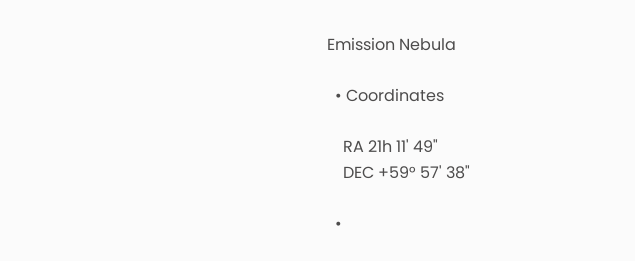Emission Nebula

  • Coordinates

    RA 21h 11' 49"
    DEC +59° 57' 38"

  •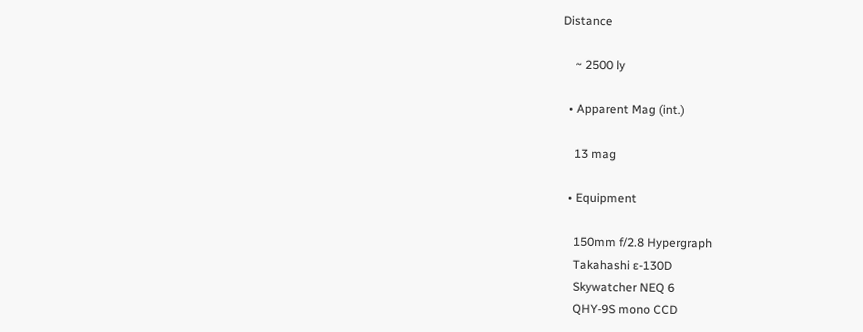Distance

    ~ 2500 ly

  • Apparent Mag (int.)

    13 mag

  • Equipment

    150mm f/2.8 Hypergraph
    Takahashi ɛ-130D
    Skywatcher NEQ 6
    QHY-9S mono CCD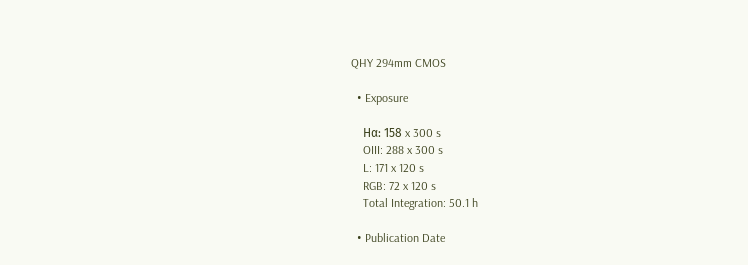QHY 294mm CMOS

  • Exposure

    Hα: 158 x 300 s
    OIII: 288 x 300 s
    L: 171 x 120 s
    RGB: 72 x 120 s
    Total Integration: 50.1 h

  • Publication Date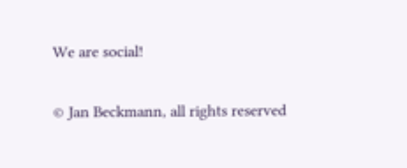We are social!

© Jan Beckmann, all rights reserved